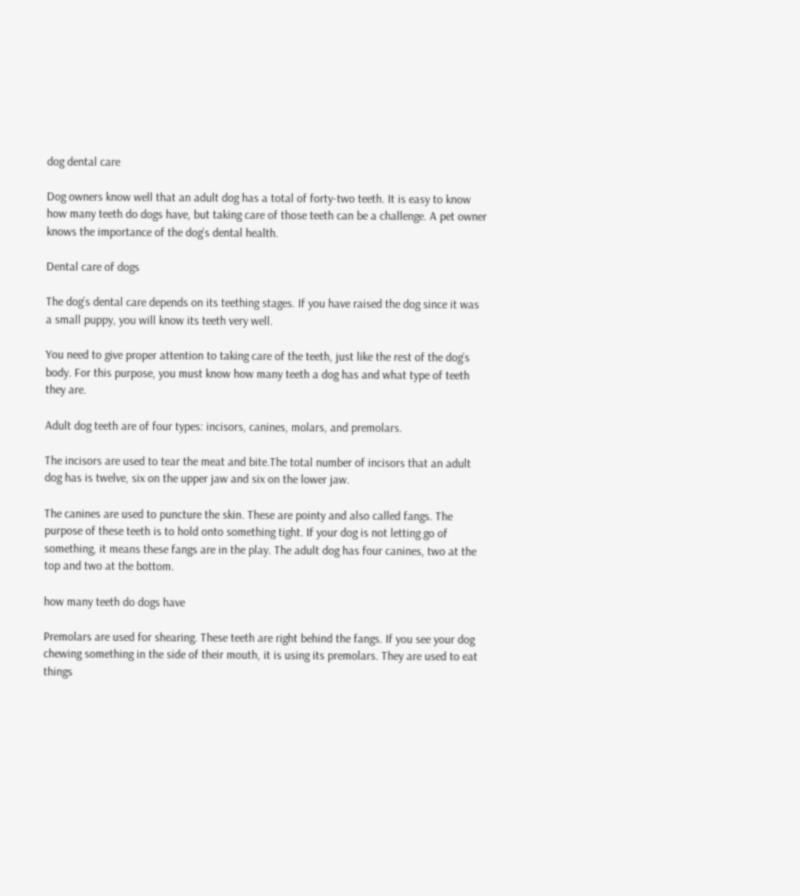dog dental care

Dog owners know well that an adult dog has a total of forty-two teeth. It is easy to know how many teeth do dogs have, but taking care of those teeth can be a challenge. A pet owner knows the importance of the dog’s dental health.

Dental care of dogs

The dog’s dental care depends on its teething stages. If you have raised the dog since it was a small puppy, you will know its teeth very well.

You need to give proper attention to taking care of the teeth, just like the rest of the dog’s body. For this purpose, you must know how many teeth a dog has and what type of teeth they are.

Adult dog teeth are of four types: incisors, canines, molars, and premolars.

The incisors are used to tear the meat and bite.The total number of incisors that an adult dog has is twelve, six on the upper jaw and six on the lower jaw.

The canines are used to puncture the skin. These are pointy and also called fangs. The purpose of these teeth is to hold onto something tight. If your dog is not letting go of something, it means these fangs are in the play. The adult dog has four canines, two at the top and two at the bottom.

how many teeth do dogs have

Premolars are used for shearing. These teeth are right behind the fangs. If you see your dog chewing something in the side of their mouth, it is using its premolars. They are used to eat things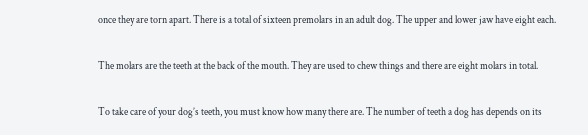once they are torn apart. There is a total of sixteen premolars in an adult dog. The upper and lower jaw have eight each.

The molars are the teeth at the back of the mouth. They are used to chew things and there are eight molars in total.

To take care of your dog’s teeth, you must know how many there are. The number of teeth a dog has depends on its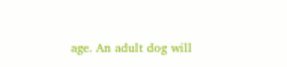age. An adult dog will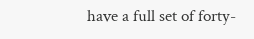have a full set of forty-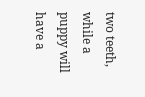two teeth, while a puppy will have a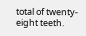total of twenty-eight teeth.